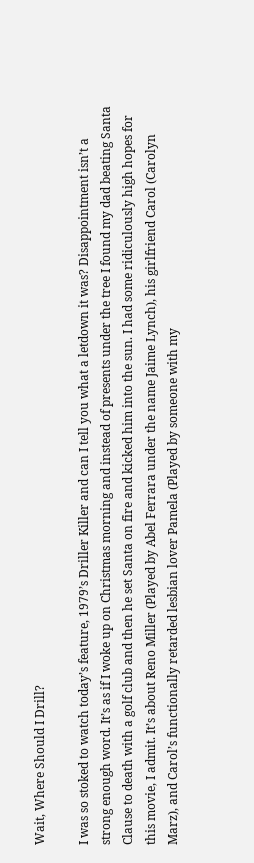Wait, Where Should I Drill?

I was so stoked to watch today’s feature, 1979’s Driller Killer and can I tell you what a letdown it was? Disappointment isn’t a strong enough word. It’s as if I woke up on Christmas morning and instead of presents under the tree I found my dad beating Santa Clause to death with a golf club and then he set Santa on fire and kicked him into the sun. I had some ridiculously high hopes for this movie, I admit. It’s about Reno Miller (Played by Abel Ferrara under the name Jaime Lynch), his girlfriend Carol (Carolyn Marz), and Carol’s functionally retarded lesbian lover Pamela (Played by someone with my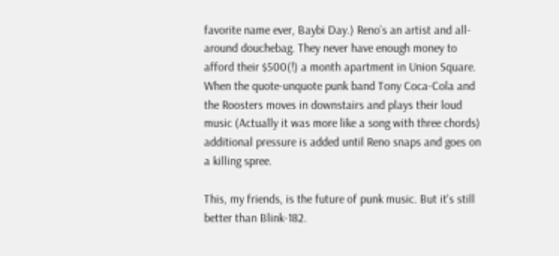favorite name ever, Baybi Day.) Reno’s an artist and all-around douchebag. They never have enough money to afford their $500(!) a month apartment in Union Square. When the quote-unquote punk band Tony Coca-Cola and the Roosters moves in downstairs and plays their loud music (Actually it was more like a song with three chords) additional pressure is added until Reno snaps and goes on a killing spree.

This, my friends, is the future of punk music. But it's still better than Blink-182.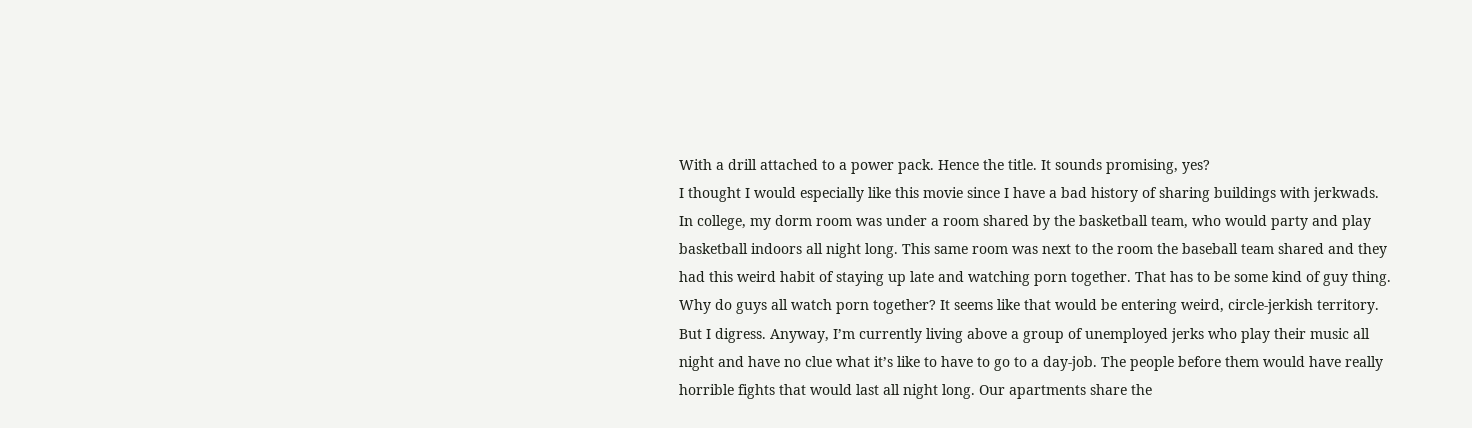With a drill attached to a power pack. Hence the title. It sounds promising, yes?
I thought I would especially like this movie since I have a bad history of sharing buildings with jerkwads. In college, my dorm room was under a room shared by the basketball team, who would party and play basketball indoors all night long. This same room was next to the room the baseball team shared and they had this weird habit of staying up late and watching porn together. That has to be some kind of guy thing. Why do guys all watch porn together? It seems like that would be entering weird, circle-jerkish territory. But I digress. Anyway, I’m currently living above a group of unemployed jerks who play their music all night and have no clue what it’s like to have to go to a day-job. The people before them would have really horrible fights that would last all night long. Our apartments share the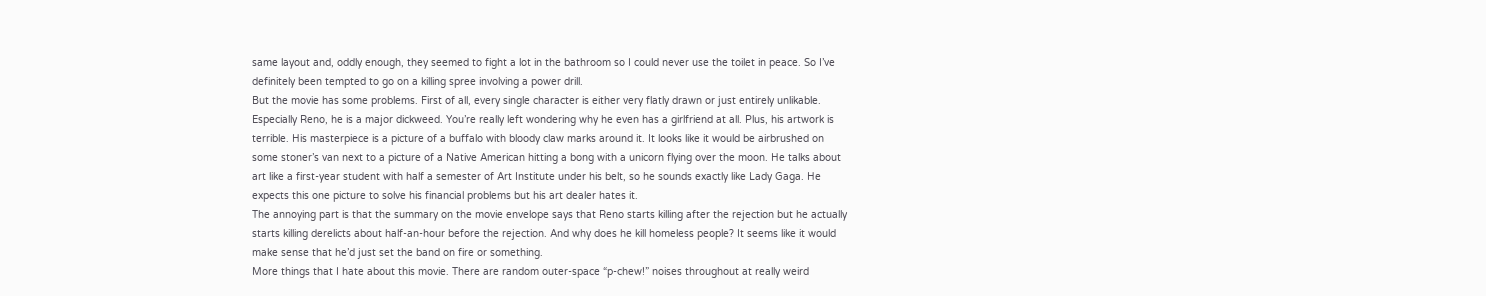same layout and, oddly enough, they seemed to fight a lot in the bathroom so I could never use the toilet in peace. So I’ve definitely been tempted to go on a killing spree involving a power drill.
But the movie has some problems. First of all, every single character is either very flatly drawn or just entirely unlikable. Especially Reno, he is a major dickweed. You’re really left wondering why he even has a girlfriend at all. Plus, his artwork is terrible. His masterpiece is a picture of a buffalo with bloody claw marks around it. It looks like it would be airbrushed on some stoner’s van next to a picture of a Native American hitting a bong with a unicorn flying over the moon. He talks about art like a first-year student with half a semester of Art Institute under his belt, so he sounds exactly like Lady Gaga. He expects this one picture to solve his financial problems but his art dealer hates it.
The annoying part is that the summary on the movie envelope says that Reno starts killing after the rejection but he actually starts killing derelicts about half-an-hour before the rejection. And why does he kill homeless people? It seems like it would make sense that he’d just set the band on fire or something.
More things that I hate about this movie. There are random outer-space “p-chew!” noises throughout at really weird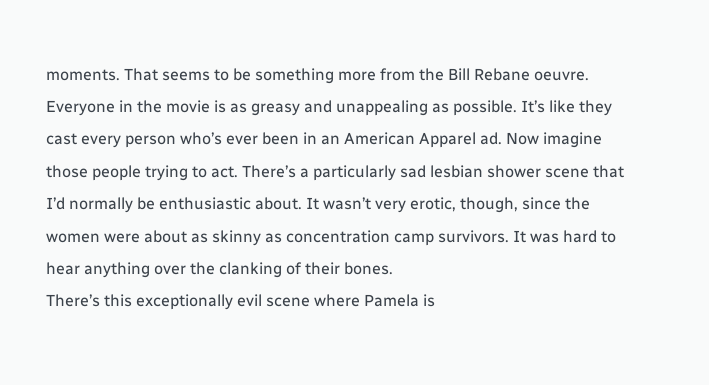moments. That seems to be something more from the Bill Rebane oeuvre.
Everyone in the movie is as greasy and unappealing as possible. It’s like they cast every person who’s ever been in an American Apparel ad. Now imagine those people trying to act. There’s a particularly sad lesbian shower scene that I’d normally be enthusiastic about. It wasn’t very erotic, though, since the women were about as skinny as concentration camp survivors. It was hard to hear anything over the clanking of their bones.
There’s this exceptionally evil scene where Pamela is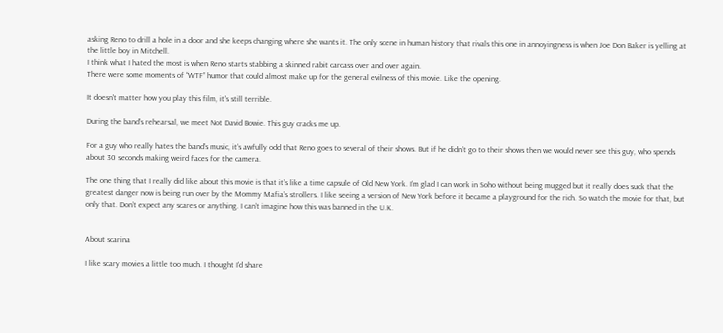asking Reno to drill a hole in a door and she keeps changing where she wants it. The only scene in human history that rivals this one in annoyingness is when Joe Don Baker is yelling at the little boy in Mitchell.
I think what I hated the most is when Reno starts stabbing a skinned rabit carcass over and over again.
There were some moments of “WTF” humor that could almost make up for the general evilness of this movie. Like the opening.

It doesn't matter how you play this film, it's still terrible.

During the band’s rehearsal, we meet Not David Bowie. This guy cracks me up.

For a guy who really hates the band’s music, it’s awfully odd that Reno goes to several of their shows. But if he didn’t go to their shows then we would never see this guy, who spends about 30 seconds making weird faces for the camera.

The one thing that I really did like about this movie is that it’s like a time capsule of Old New York. I’m glad I can work in Soho without being mugged but it really does suck that the greatest danger now is being run over by the Mommy Mafia’s strollers. I like seeing a version of New York before it became a playground for the rich. So watch the movie for that, but only that. Don’t expect any scares or anything. I can’t imagine how this was banned in the U.K.


About scarina

I like scary movies a little too much. I thought I'd share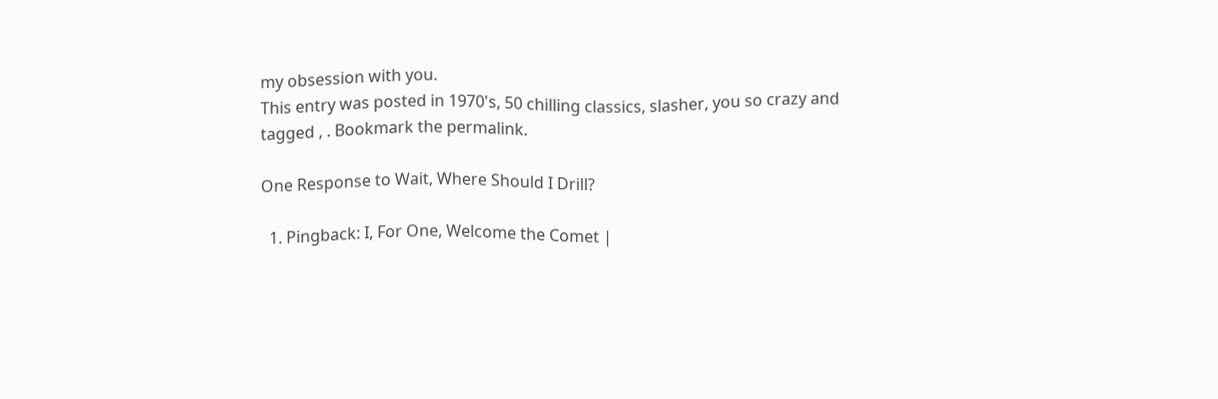my obsession with you.
This entry was posted in 1970's, 50 chilling classics, slasher, you so crazy and tagged , . Bookmark the permalink.

One Response to Wait, Where Should I Drill?

  1. Pingback: I, For One, Welcome the Comet |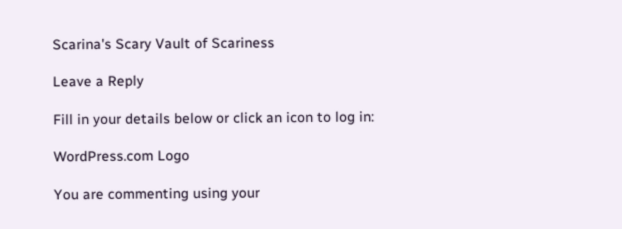Scarina's Scary Vault of Scariness

Leave a Reply

Fill in your details below or click an icon to log in:

WordPress.com Logo

You are commenting using your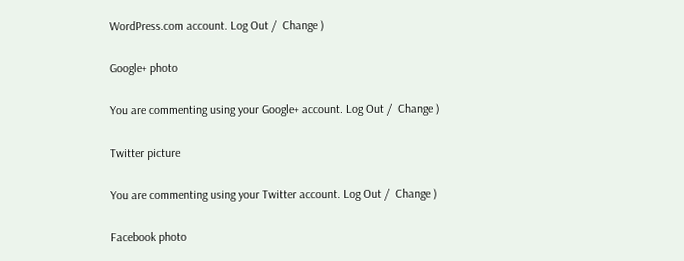WordPress.com account. Log Out /  Change )

Google+ photo

You are commenting using your Google+ account. Log Out /  Change )

Twitter picture

You are commenting using your Twitter account. Log Out /  Change )

Facebook photo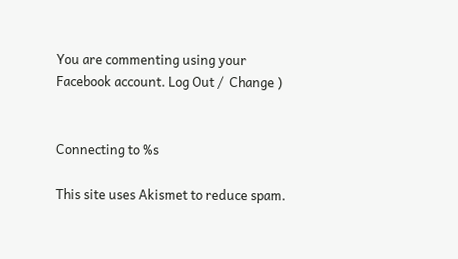You are commenting using your Facebook account. Log Out /  Change )


Connecting to %s

This site uses Akismet to reduce spam.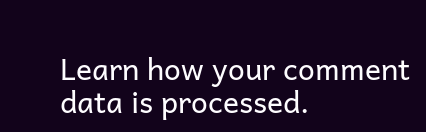Learn how your comment data is processed.